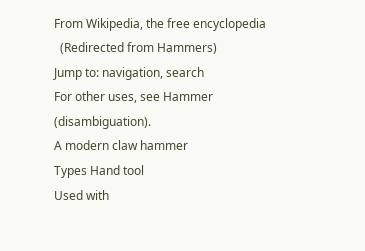From Wikipedia, the free encyclopedia
  (Redirected from Hammers)
Jump to: navigation, search
For other uses, see Hammer (disambiguation).
A modern claw hammer
Types Hand tool
Used with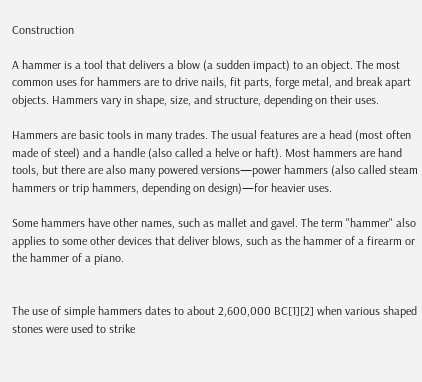Construction

A hammer is a tool that delivers a blow (a sudden impact) to an object. The most common uses for hammers are to drive nails, fit parts, forge metal, and break apart objects. Hammers vary in shape, size, and structure, depending on their uses.

Hammers are basic tools in many trades. The usual features are a head (most often made of steel) and a handle (also called a helve or haft). Most hammers are hand tools, but there are also many powered versions—power hammers (also called steam hammers or trip hammers, depending on design)—for heavier uses.

Some hammers have other names, such as mallet and gavel. The term "hammer" also applies to some other devices that deliver blows, such as the hammer of a firearm or the hammer of a piano.


The use of simple hammers dates to about 2,600,000 BC[1][2] when various shaped stones were used to strike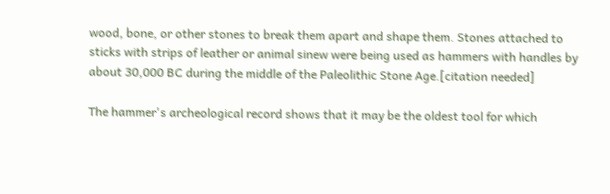wood, bone, or other stones to break them apart and shape them. Stones attached to sticks with strips of leather or animal sinew were being used as hammers with handles by about 30,000 BC during the middle of the Paleolithic Stone Age.[citation needed]

The hammer's archeological record shows that it may be the oldest tool for which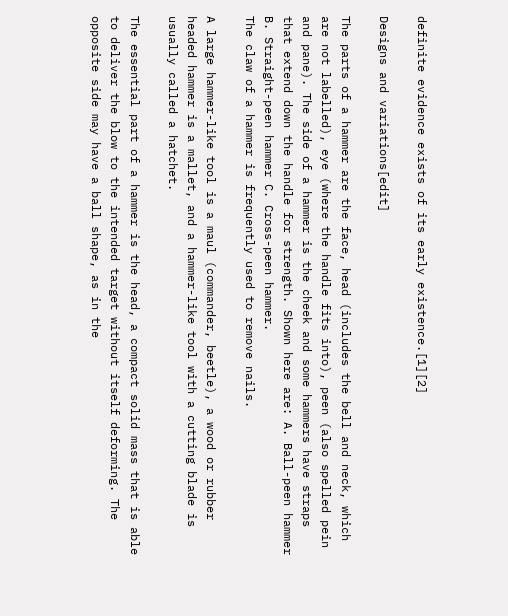definite evidence exists of its early existence.[1][2]

Designs and variations[edit]

The parts of a hammer are the face, head (includes the bell and neck, which are not labelled), eye (where the handle fits into), peen (also spelled pein and pane). The side of a hammer is the cheek and some hammers have straps that extend down the handle for strength. Shown here are: A. Ball-peen hammer B. Straight-peen hammer C. Cross-peen hammer.
The claw of a hammer is frequently used to remove nails.

A large hammer-like tool is a maul (commander, beetle), a wood or rubber headed hammer is a mallet, and a hammer-like tool with a cutting blade is usually called a hatchet.

The essential part of a hammer is the head, a compact solid mass that is able to deliver the blow to the intended target without itself deforming. The opposite side may have a ball shape, as in the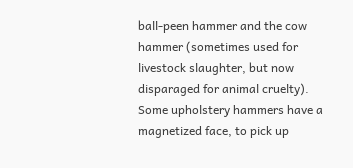ball-peen hammer and the cow hammer (sometimes used for livestock slaughter, but now disparaged for animal cruelty). Some upholstery hammers have a magnetized face, to pick up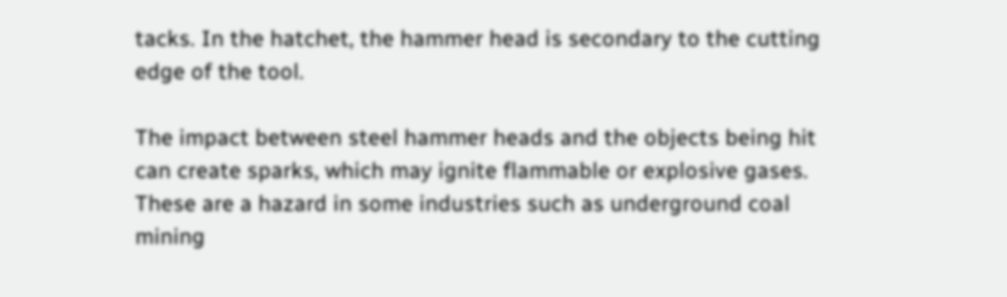tacks. In the hatchet, the hammer head is secondary to the cutting edge of the tool.

The impact between steel hammer heads and the objects being hit can create sparks, which may ignite flammable or explosive gases. These are a hazard in some industries such as underground coal mining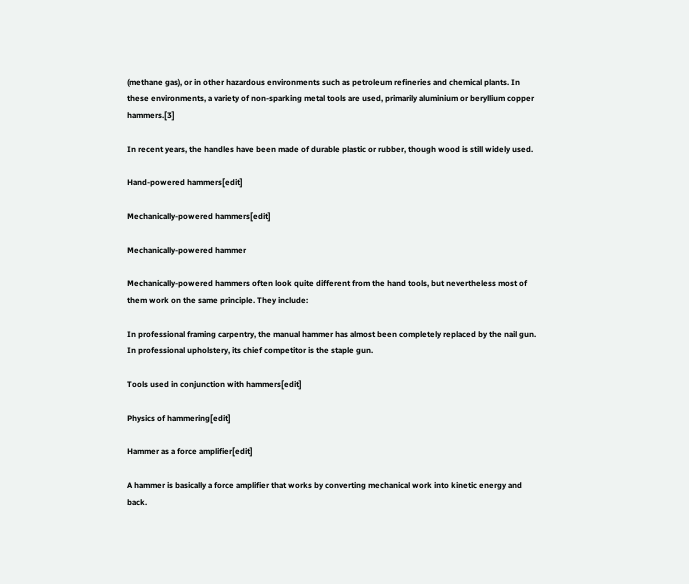(methane gas), or in other hazardous environments such as petroleum refineries and chemical plants. In these environments, a variety of non-sparking metal tools are used, primarily aluminium or beryllium copper hammers.[3]

In recent years, the handles have been made of durable plastic or rubber, though wood is still widely used.

Hand-powered hammers[edit]

Mechanically-powered hammers[edit]

Mechanically-powered hammer

Mechanically-powered hammers often look quite different from the hand tools, but nevertheless most of them work on the same principle. They include:

In professional framing carpentry, the manual hammer has almost been completely replaced by the nail gun. In professional upholstery, its chief competitor is the staple gun.

Tools used in conjunction with hammers[edit]

Physics of hammering[edit]

Hammer as a force amplifier[edit]

A hammer is basically a force amplifier that works by converting mechanical work into kinetic energy and back.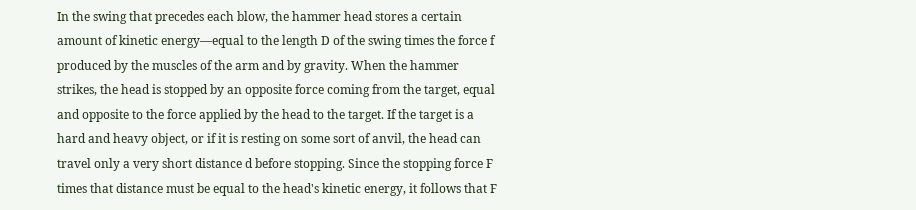In the swing that precedes each blow, the hammer head stores a certain amount of kinetic energy—equal to the length D of the swing times the force f produced by the muscles of the arm and by gravity. When the hammer strikes, the head is stopped by an opposite force coming from the target, equal and opposite to the force applied by the head to the target. If the target is a hard and heavy object, or if it is resting on some sort of anvil, the head can travel only a very short distance d before stopping. Since the stopping force F times that distance must be equal to the head's kinetic energy, it follows that F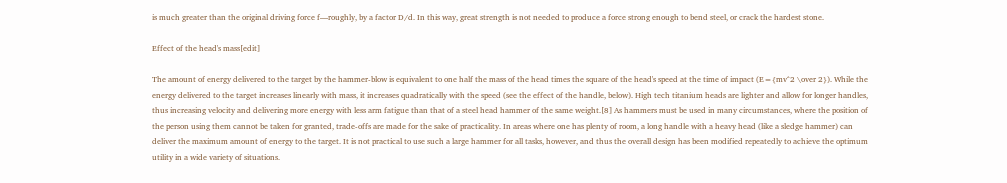is much greater than the original driving force f—roughly, by a factor D/d. In this way, great strength is not needed to produce a force strong enough to bend steel, or crack the hardest stone.

Effect of the head's mass[edit]

The amount of energy delivered to the target by the hammer-blow is equivalent to one half the mass of the head times the square of the head's speed at the time of impact (E={mv^2 \over 2}). While the energy delivered to the target increases linearly with mass, it increases quadratically with the speed (see the effect of the handle, below). High tech titanium heads are lighter and allow for longer handles, thus increasing velocity and delivering more energy with less arm fatigue than that of a steel head hammer of the same weight.[8] As hammers must be used in many circumstances, where the position of the person using them cannot be taken for granted, trade-offs are made for the sake of practicality. In areas where one has plenty of room, a long handle with a heavy head (like a sledge hammer) can deliver the maximum amount of energy to the target. It is not practical to use such a large hammer for all tasks, however, and thus the overall design has been modified repeatedly to achieve the optimum utility in a wide variety of situations.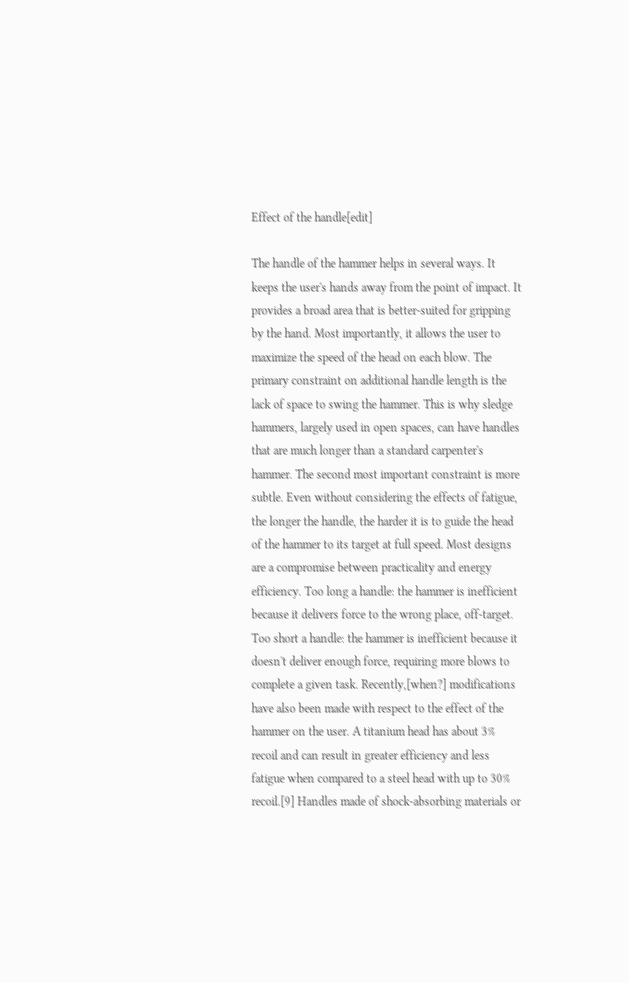Effect of the handle[edit]

The handle of the hammer helps in several ways. It keeps the user's hands away from the point of impact. It provides a broad area that is better-suited for gripping by the hand. Most importantly, it allows the user to maximize the speed of the head on each blow. The primary constraint on additional handle length is the lack of space to swing the hammer. This is why sledge hammers, largely used in open spaces, can have handles that are much longer than a standard carpenter's hammer. The second most important constraint is more subtle. Even without considering the effects of fatigue, the longer the handle, the harder it is to guide the head of the hammer to its target at full speed. Most designs are a compromise between practicality and energy efficiency. Too long a handle: the hammer is inefficient because it delivers force to the wrong place, off-target. Too short a handle: the hammer is inefficient because it doesn't deliver enough force, requiring more blows to complete a given task. Recently,[when?] modifications have also been made with respect to the effect of the hammer on the user. A titanium head has about 3% recoil and can result in greater efficiency and less fatigue when compared to a steel head with up to 30% recoil.[9] Handles made of shock-absorbing materials or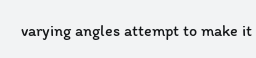varying angles attempt to make it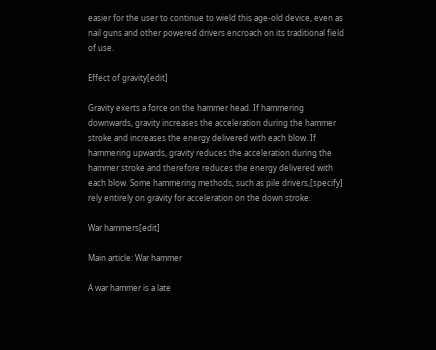easier for the user to continue to wield this age-old device, even as nail guns and other powered drivers encroach on its traditional field of use.

Effect of gravity[edit]

Gravity exerts a force on the hammer head. If hammering downwards, gravity increases the acceleration during the hammer stroke and increases the energy delivered with each blow. If hammering upwards, gravity reduces the acceleration during the hammer stroke and therefore reduces the energy delivered with each blow. Some hammering methods, such as pile drivers,[specify] rely entirely on gravity for acceleration on the down stroke.

War hammers[edit]

Main article: War hammer

A war hammer is a late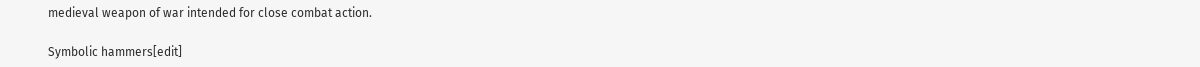medieval weapon of war intended for close combat action.

Symbolic hammers[edit]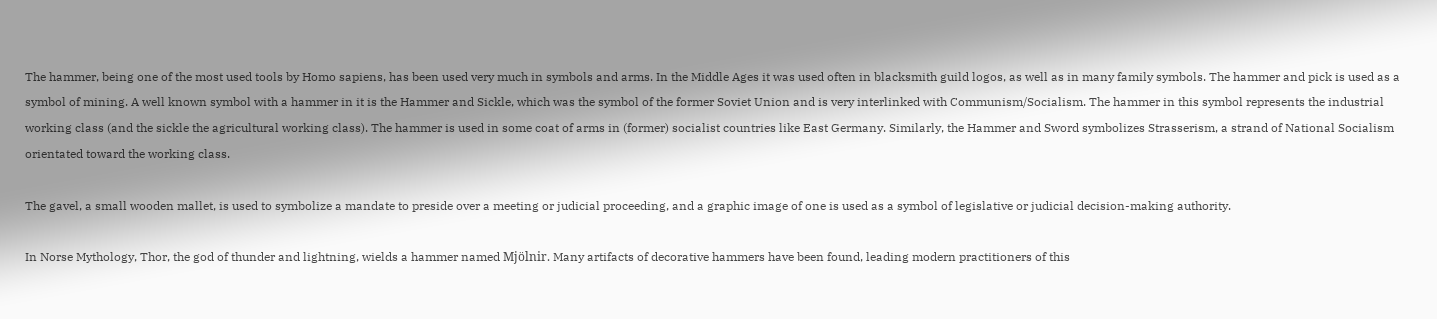The hammer, being one of the most used tools by Homo sapiens, has been used very much in symbols and arms. In the Middle Ages it was used often in blacksmith guild logos, as well as in many family symbols. The hammer and pick is used as a symbol of mining. A well known symbol with a hammer in it is the Hammer and Sickle, which was the symbol of the former Soviet Union and is very interlinked with Communism/Socialism. The hammer in this symbol represents the industrial working class (and the sickle the agricultural working class). The hammer is used in some coat of arms in (former) socialist countries like East Germany. Similarly, the Hammer and Sword symbolizes Strasserism, a strand of National Socialism orientated toward the working class.

The gavel, a small wooden mallet, is used to symbolize a mandate to preside over a meeting or judicial proceeding, and a graphic image of one is used as a symbol of legislative or judicial decision-making authority.

In Norse Mythology, Thor, the god of thunder and lightning, wields a hammer named Mjölnir. Many artifacts of decorative hammers have been found, leading modern practitioners of this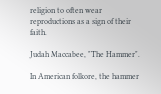religion to often wear reproductions as a sign of their faith.

Judah Maccabee, "The Hammer".

In American folkore, the hammer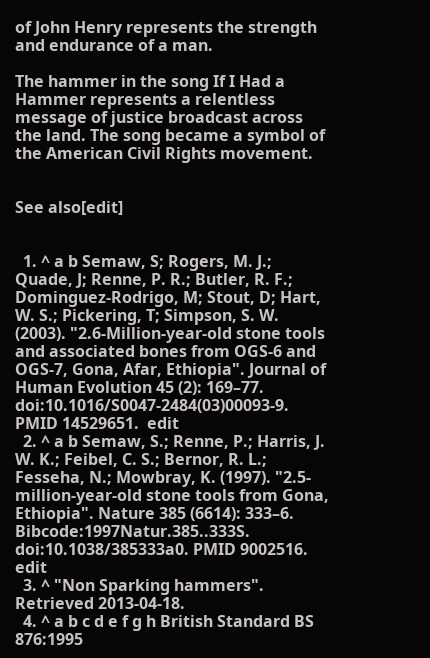of John Henry represents the strength and endurance of a man.

The hammer in the song If I Had a Hammer represents a relentless message of justice broadcast across the land. The song became a symbol of the American Civil Rights movement.


See also[edit]


  1. ^ a b Semaw, S; Rogers, M. J.; Quade, J; Renne, P. R.; Butler, R. F.; Dominguez-Rodrigo, M; Stout, D; Hart, W. S.; Pickering, T; Simpson, S. W. (2003). "2.6-Million-year-old stone tools and associated bones from OGS-6 and OGS-7, Gona, Afar, Ethiopia". Journal of Human Evolution 45 (2): 169–77. doi:10.1016/S0047-2484(03)00093-9. PMID 14529651.  edit
  2. ^ a b Semaw, S.; Renne, P.; Harris, J. W. K.; Feibel, C. S.; Bernor, R. L.; Fesseha, N.; Mowbray, K. (1997). "2.5-million-year-old stone tools from Gona, Ethiopia". Nature 385 (6614): 333–6. Bibcode:1997Natur.385..333S. doi:10.1038/385333a0. PMID 9002516.  edit
  3. ^ "Non Sparking hammers". Retrieved 2013-04-18.
  4. ^ a b c d e f g h British Standard BS 876:1995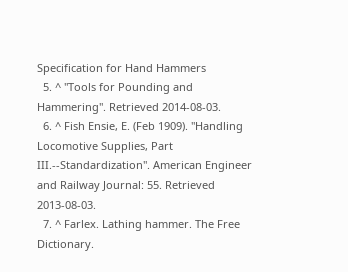Specification for Hand Hammers
  5. ^ "Tools for Pounding and Hammering". Retrieved 2014-08-03.
  6. ^ Fish Ensie, E. (Feb 1909). "Handling Locomotive Supplies, Part III.--Standardization". American Engineer and Railway Journal: 55. Retrieved 2013-08-03.
  7. ^ Farlex. Lathing hammer. The Free Dictionary.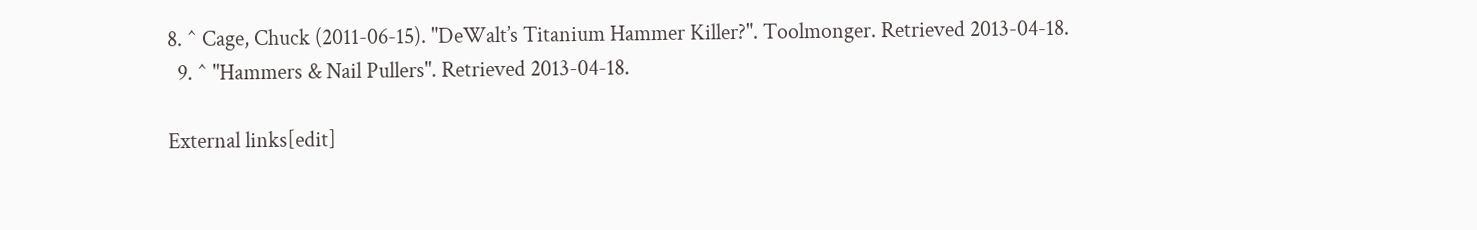8. ^ Cage, Chuck (2011-06-15). "DeWalt’s Titanium Hammer Killer?". Toolmonger. Retrieved 2013-04-18.
  9. ^ "Hammers & Nail Pullers". Retrieved 2013-04-18.

External links[edit]